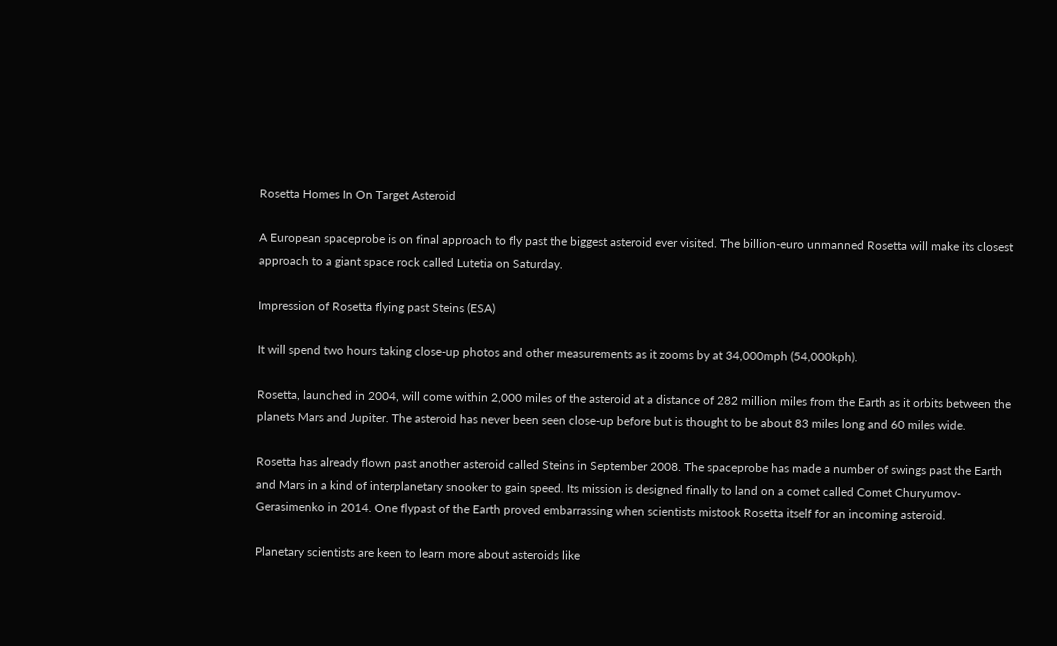Rosetta Homes In On Target Asteroid

A European spaceprobe is on final approach to fly past the biggest asteroid ever visited. The billion-euro unmanned Rosetta will make its closest approach to a giant space rock called Lutetia on Saturday.

Impression of Rosetta flying past Steins (ESA)

It will spend two hours taking close-up photos and other measurements as it zooms by at 34,000mph (54,000kph).

Rosetta, launched in 2004, will come within 2,000 miles of the asteroid at a distance of 282 million miles from the Earth as it orbits between the planets Mars and Jupiter. The asteroid has never been seen close-up before but is thought to be about 83 miles long and 60 miles wide.

Rosetta has already flown past another asteroid called Steins in September 2008. The spaceprobe has made a number of swings past the Earth and Mars in a kind of interplanetary snooker to gain speed. Its mission is designed finally to land on a comet called Comet Churyumov-Gerasimenko in 2014. One flypast of the Earth proved embarrassing when scientists mistook Rosetta itself for an incoming asteroid.

Planetary scientists are keen to learn more about asteroids like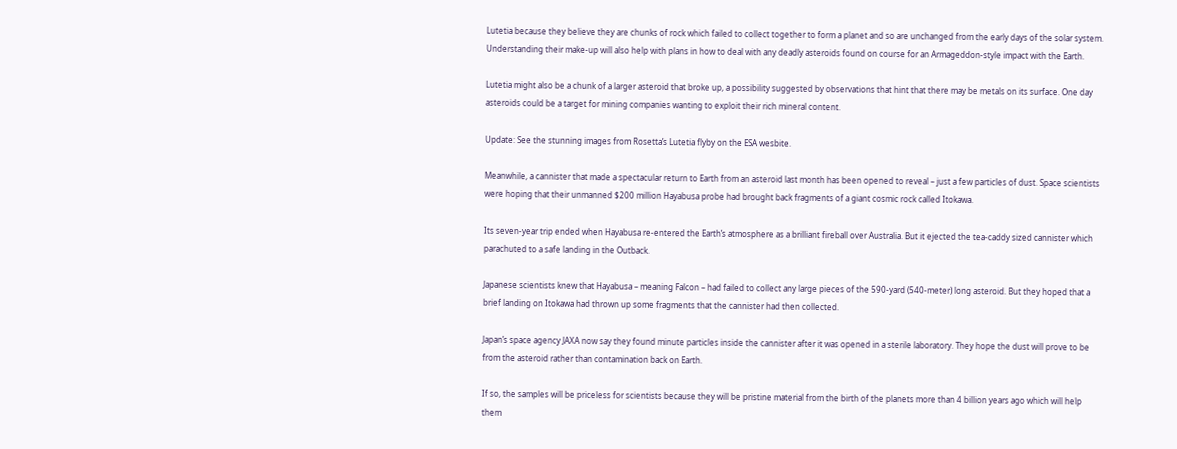Lutetia because they believe they are chunks of rock which failed to collect together to form a planet and so are unchanged from the early days of the solar system. Understanding their make-up will also help with plans in how to deal with any deadly asteroids found on course for an Armageddon-style impact with the Earth.

Lutetia might also be a chunk of a larger asteroid that broke up, a possibility suggested by observations that hint that there may be metals on its surface. One day asteroids could be a target for mining companies wanting to exploit their rich mineral content.

Update: See the stunning images from Rosetta’s Lutetia flyby on the ESA wesbite.

Meanwhile, a cannister that made a spectacular return to Earth from an asteroid last month has been opened to reveal – just a few particles of dust. Space scientists were hoping that their unmanned $200 million Hayabusa probe had brought back fragments of a giant cosmic rock called Itokawa.

Its seven-year trip ended when Hayabusa re-entered the Earth’s atmosphere as a brilliant fireball over Australia. But it ejected the tea-caddy sized cannister which parachuted to a safe landing in the Outback.

Japanese scientists knew that Hayabusa – meaning Falcon – had failed to collect any large pieces of the 590-yard (540-meter) long asteroid. But they hoped that a brief landing on Itokawa had thrown up some fragments that the cannister had then collected.

Japan’s space agency JAXA now say they found minute particles inside the cannister after it was opened in a sterile laboratory. They hope the dust will prove to be from the asteroid rather than contamination back on Earth.

If so, the samples will be priceless for scientists because they will be pristine material from the birth of the planets more than 4 billion years ago which will help them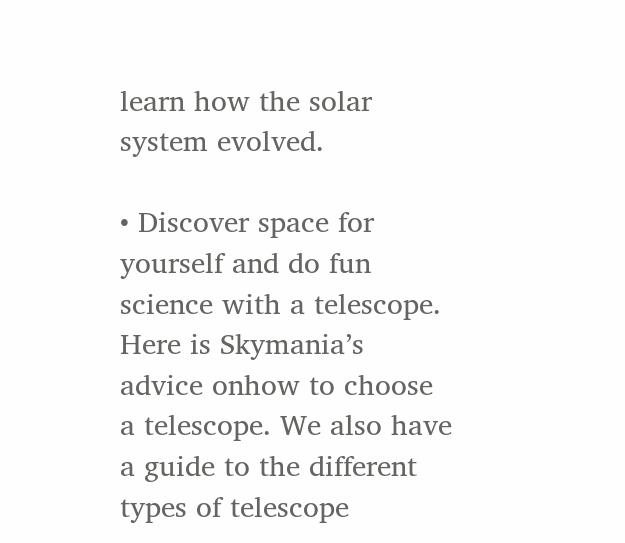learn how the solar system evolved.

• Discover space for yourself and do fun science with a telescope. Here is Skymania’s advice onhow to choose a telescope. We also have a guide to the different types of telescope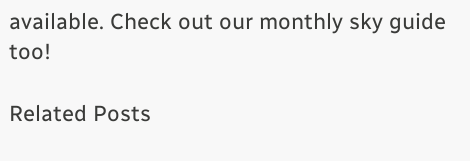available. Check out our monthly sky guide too!

Related Posts